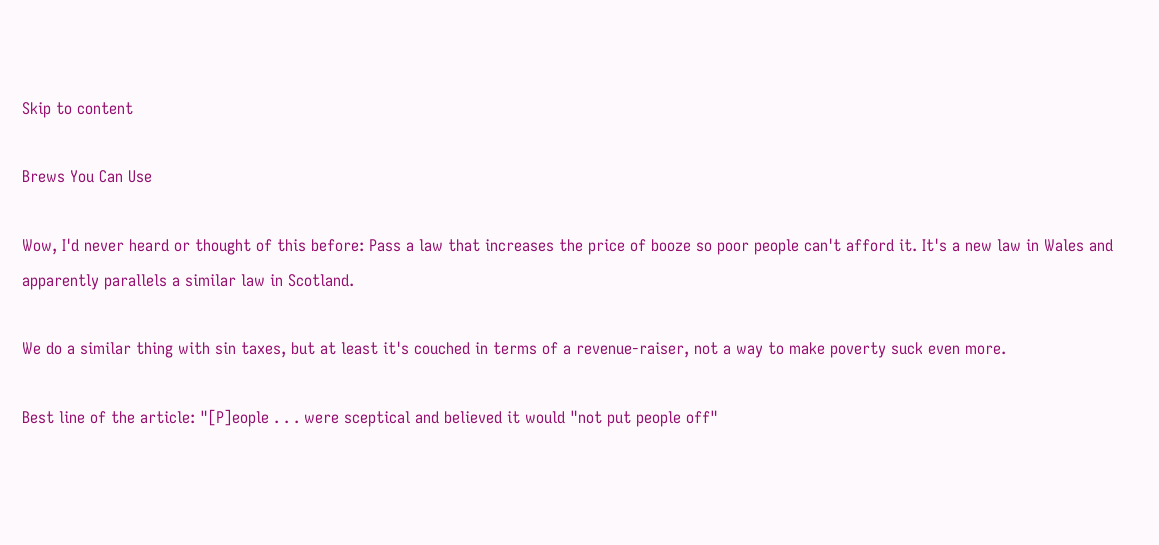Skip to content

Brews You Can Use

Wow, I'd never heard or thought of this before: Pass a law that increases the price of booze so poor people can't afford it. It's a new law in Wales and apparently parallels a similar law in Scotland.

We do a similar thing with sin taxes, but at least it's couched in terms of a revenue-raiser, not a way to make poverty suck even more.

Best line of the article: "[P]eople . . . were sceptical and believed it would "not put people off"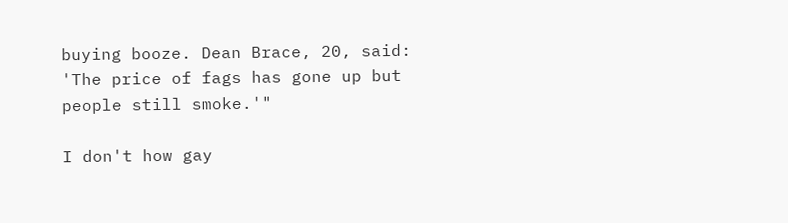buying booze. Dean Brace, 20, said: 'The price of fags has gone up but people still smoke.'"

I don't how gay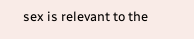sex is relevant to the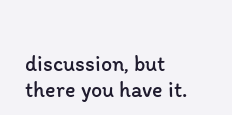discussion, but there you have it.